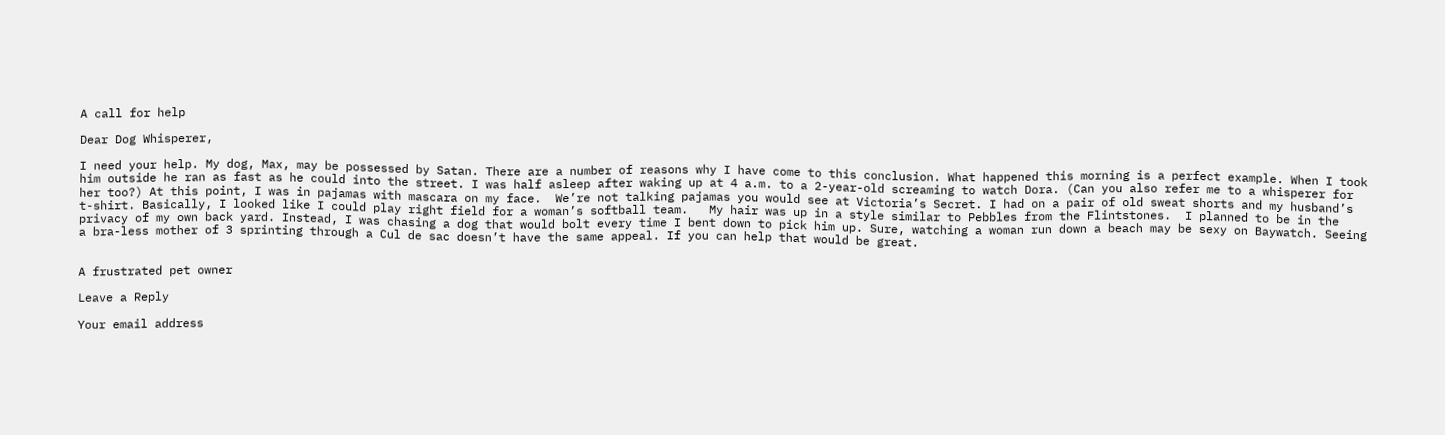A call for help

Dear Dog Whisperer,

I need your help. My dog, Max, may be possessed by Satan. There are a number of reasons why I have come to this conclusion. What happened this morning is a perfect example. When I took him outside he ran as fast as he could into the street. I was half asleep after waking up at 4 a.m. to a 2-year-old screaming to watch Dora. (Can you also refer me to a whisperer for her too?) At this point, I was in pajamas with mascara on my face.  We’re not talking pajamas you would see at Victoria’s Secret. I had on a pair of old sweat shorts and my husband’s t-shirt. Basically, I looked like I could play right field for a woman’s softball team.   My hair was up in a style similar to Pebbles from the Flintstones.  I planned to be in the privacy of my own back yard. Instead, I was chasing a dog that would bolt every time I bent down to pick him up. Sure, watching a woman run down a beach may be sexy on Baywatch. Seeing a bra-less mother of 3 sprinting through a Cul de sac doesn’t have the same appeal. If you can help that would be great.


A frustrated pet owner

Leave a Reply

Your email address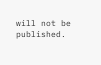will not be published.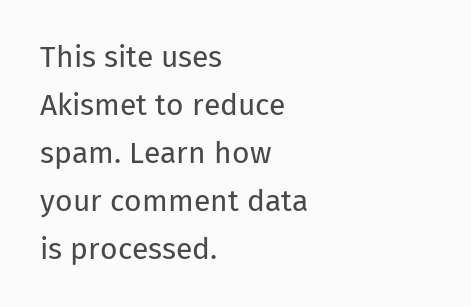This site uses Akismet to reduce spam. Learn how your comment data is processed.